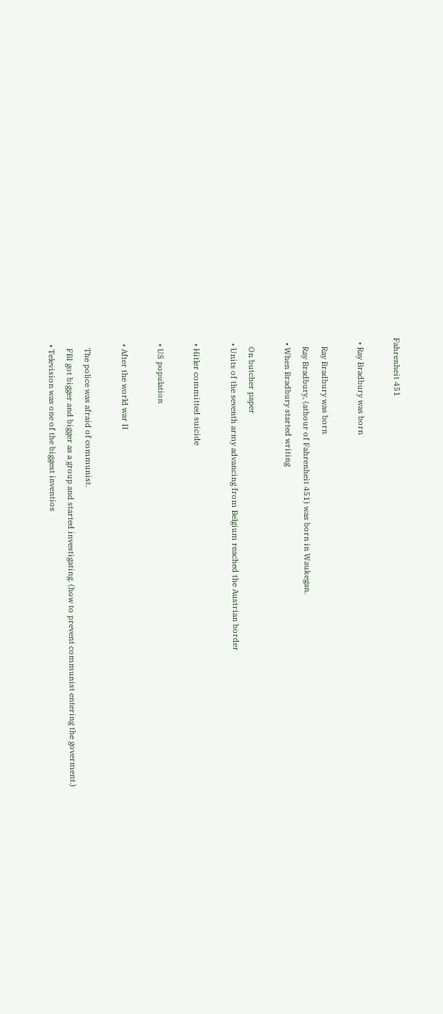Fahrenheit 451

  • Ray Bradbury was born

    Ray Bradbury was born
    Ray Bradbury, (athour of Fahrenheit 451) was born in Waukegan.
  • When Bradbury started writing

    On butcher paper
  • Units of the seventh army advancing from Belgium reached the Austrian border

  • Hitler committed suicide

  • US population

  • After the world war II

    The police was afraid of communist.
    FBI got bigger and bigger as a group and started investigating. (how to prevent communist entering the goverment.)
  • Television was one of the biggest inventios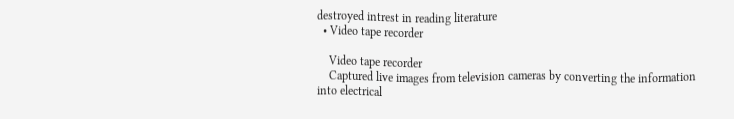destroyed intrest in reading literature
  • Video tape recorder

    Video tape recorder
    Captured live images from television cameras by converting the information into electrical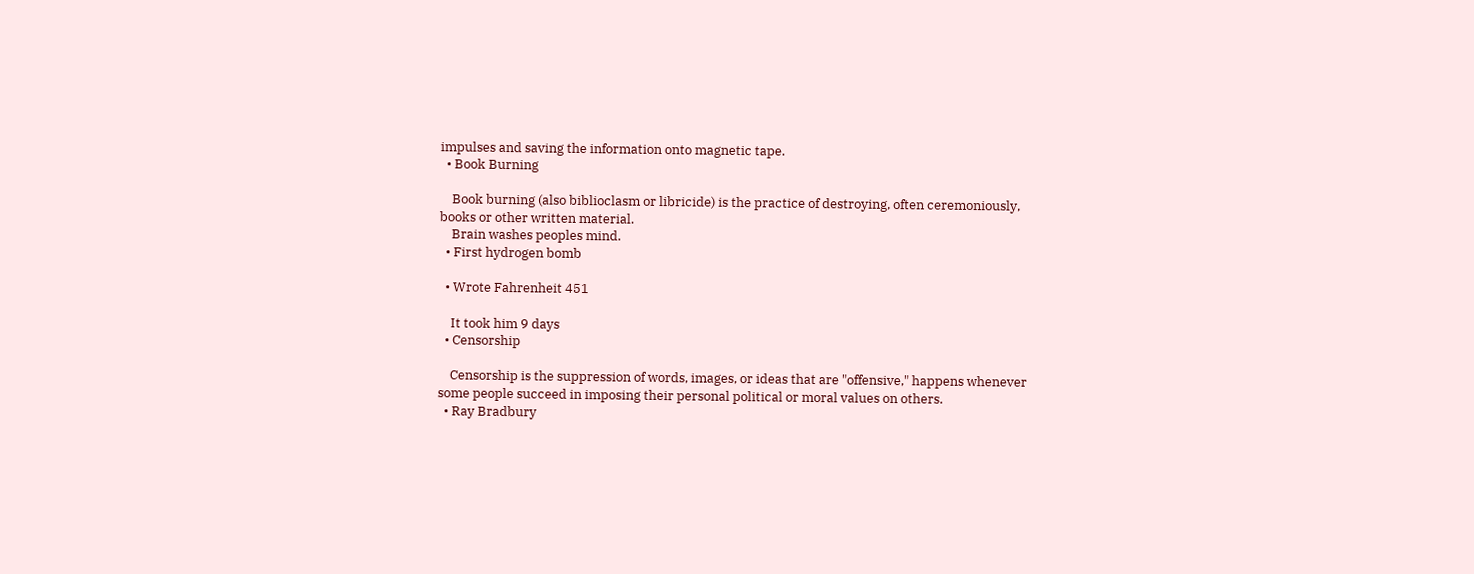impulses and saving the information onto magnetic tape.
  • Book Burning

    Book burning (also biblioclasm or libricide) is the practice of destroying, often ceremoniously, books or other written material.
    Brain washes peoples mind.
  • First hydrogen bomb

  • Wrote Fahrenheit 451

    It took him 9 days
  • Censorship

    Censorship is the suppression of words, images, or ideas that are "offensive," happens whenever some people succeed in imposing their personal political or moral values on others.
  • Ray Bradbury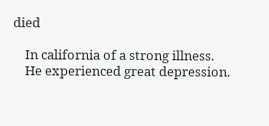died

    In california of a strong illness.
    He experienced great depression.